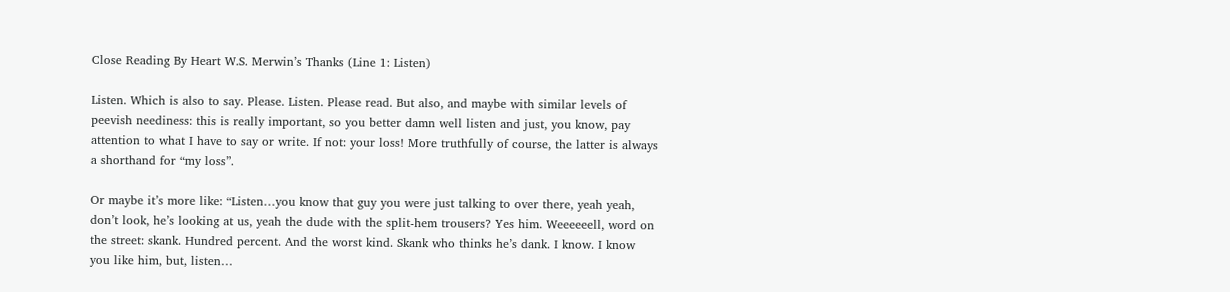Close Reading By Heart W.S. Merwin’s Thanks (Line 1: Listen)

Listen. Which is also to say. Please. Listen. Please read. But also, and maybe with similar levels of peevish neediness: this is really important, so you better damn well listen and just, you know, pay attention to what I have to say or write. If not: your loss! More truthfully of course, the latter is always a shorthand for “my loss”.

Or maybe it’s more like: “Listen…you know that guy you were just talking to over there, yeah yeah, don’t look, he’s looking at us, yeah the dude with the split-hem trousers? Yes him. Weeeeeell, word on the street: skank. Hundred percent. And the worst kind. Skank who thinks he’s dank. I know. I know you like him, but, listen…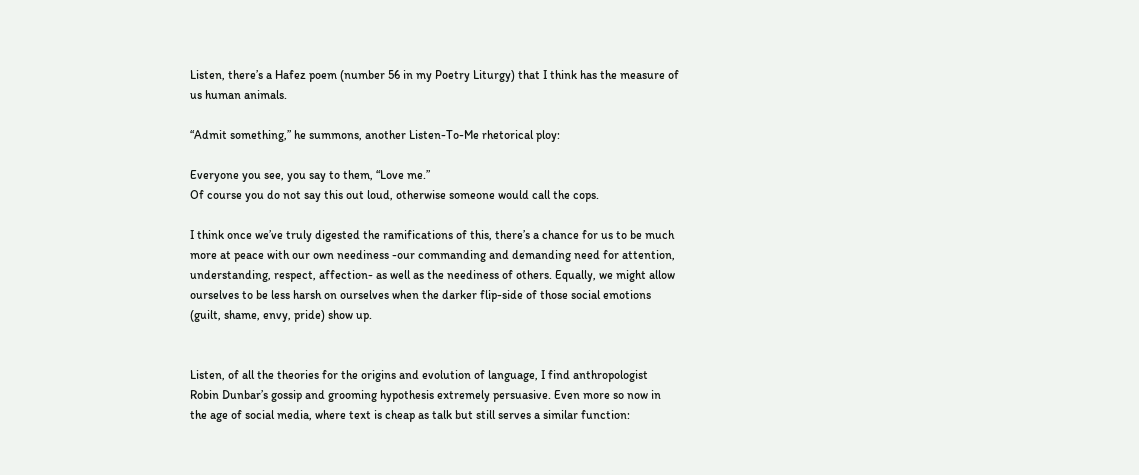Listen, there’s a Hafez poem (number 56 in my Poetry Liturgy) that I think has the measure of us human animals.

“Admit something,” he summons, another Listen-To-Me rhetorical ploy:

Everyone you see, you say to them, “Love me.”
Of course you do not say this out loud, otherwise someone would call the cops.

I think once we’ve truly digested the ramifications of this, there’s a chance for us to be much more at peace with our own neediness -our commanding and demanding need for attention, understanding, respect, affection- as well as the neediness of others. Equally, we might allow ourselves to be less harsh on ourselves when the darker flip-side of those social emotions (guilt, shame, envy, pride) show up.


Listen, of all the theories for the origins and evolution of language, I find anthropologist Robin Dunbar’s gossip and grooming hypothesis extremely persuasive. Even more so now in the age of social media, where text is cheap as talk but still serves a similar function: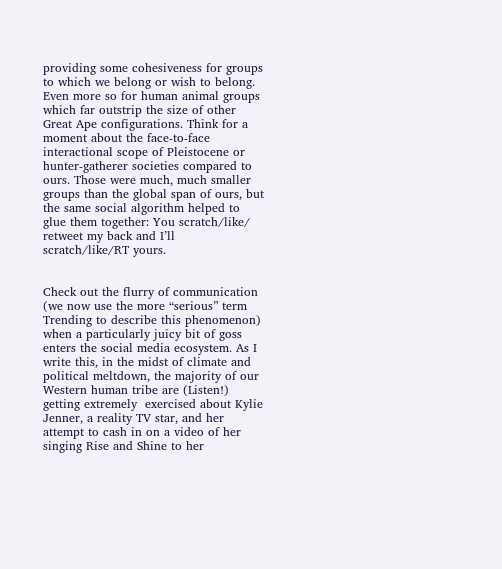providing some cohesiveness for groups to which we belong or wish to belong. Even more so for human animal groups which far outstrip the size of other Great Ape configurations. Think for a moment about the face-to-face interactional scope of Pleistocene or hunter-gatherer societies compared to ours. Those were much, much smaller groups than the global span of ours, but the same social algorithm helped to glue them together: You scratch/like/ retweet my back and I’ll scratch/like/RT yours.


Check out the flurry of communication (we now use the more “serious” term Trending to describe this phenomenon) when a particularly juicy bit of goss enters the social media ecosystem. As I write this, in the midst of climate and political meltdown, the majority of our Western human tribe are (Listen!) getting extremely  exercised about Kylie Jenner, a reality TV star, and her attempt to cash in on a video of her singing Rise and Shine to her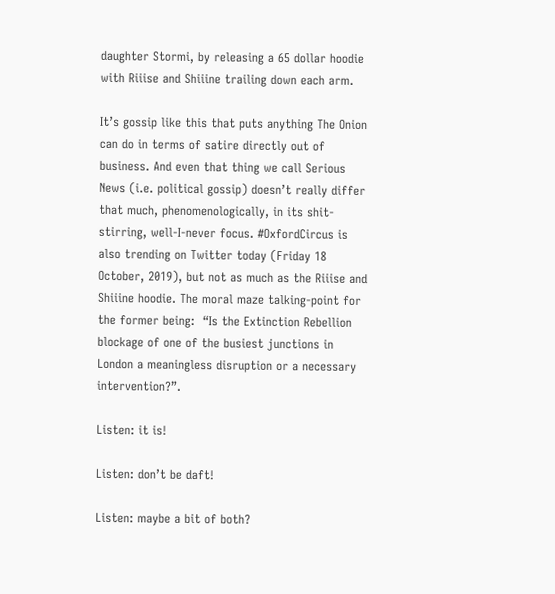daughter Stormi, by releasing a 65 dollar hoodie with Riiise and Shiiine trailing down each arm.

It’s gossip like this that puts anything The Onion can do in terms of satire directly out of business. And even that thing we call Serious News (i.e. political gossip) doesn’t really differ that much, phenomenologically, in its shit-stirring, well-I-never focus. #OxfordCircus is also trending on Twitter today (Friday 18 October, 2019), but not as much as the Riiise and Shiiine hoodie. The moral maze talking-point for the former being:  “Is the Extinction Rebellion blockage of one of the busiest junctions in London a meaningless disruption or a necessary intervention?”.

Listen: it is!

Listen: don’t be daft!

Listen: maybe a bit of both?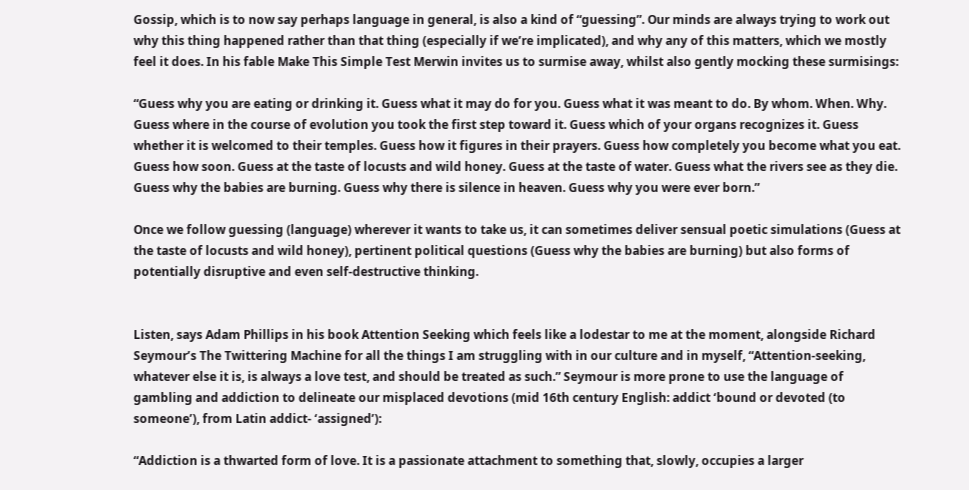Gossip, which is to now say perhaps language in general, is also a kind of “guessing”. Our minds are always trying to work out why this thing happened rather than that thing (especially if we’re implicated), and why any of this matters, which we mostly feel it does. In his fable Make This Simple Test Merwin invites us to surmise away, whilst also gently mocking these surmisings:

“Guess why you are eating or drinking it. Guess what it may do for you. Guess what it was meant to do. By whom. When. Why. Guess where in the course of evolution you took the first step toward it. Guess which of your organs recognizes it. Guess whether it is welcomed to their temples. Guess how it figures in their prayers. Guess how completely you become what you eat. Guess how soon. Guess at the taste of locusts and wild honey. Guess at the taste of water. Guess what the rivers see as they die. Guess why the babies are burning. Guess why there is silence in heaven. Guess why you were ever born.”

Once we follow guessing (language) wherever it wants to take us, it can sometimes deliver sensual poetic simulations (Guess at the taste of locusts and wild honey), pertinent political questions (Guess why the babies are burning) but also forms of potentially disruptive and even self-destructive thinking.


Listen, says Adam Phillips in his book Attention Seeking which feels like a lodestar to me at the moment, alongside Richard Seymour’s The Twittering Machine for all the things I am struggling with in our culture and in myself, “Attention-seeking, whatever else it is, is always a love test, and should be treated as such.” Seymour is more prone to use the language of gambling and addiction to delineate our misplaced devotions (mid 16th century English: addict ‘bound or devoted (to someone’), from Latin addict- ‘assigned’):

“Addiction is a thwarted form of love. It is a passionate attachment to something that, slowly, occupies a larger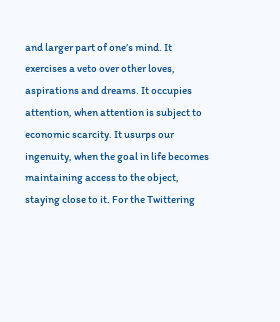and larger part of one’s mind. It exercises a veto over other loves, aspirations and dreams. It occupies attention, when attention is subject to economic scarcity. It usurps our ingenuity, when the goal in life becomes maintaining access to the object, staying close to it. For the Twittering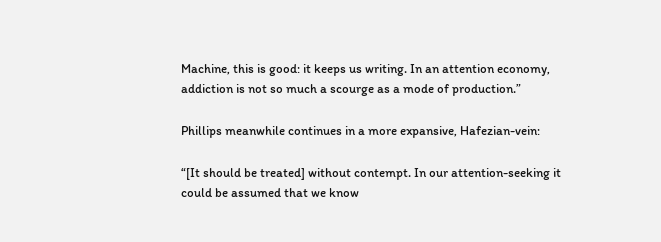Machine, this is good: it keeps us writing. In an attention economy, addiction is not so much a scourge as a mode of production.”

Phillips meanwhile continues in a more expansive, Hafezian-vein:

“[It should be treated] without contempt. In our attention-seeking it could be assumed that we know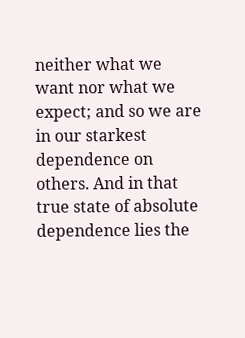neither what we want nor what we expect; and so we are in our starkest dependence on others. And in that true state of absolute dependence lies the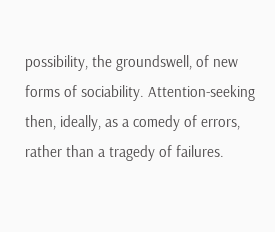possibility, the groundswell, of new forms of sociability. Attention-seeking then, ideally, as a comedy of errors, rather than a tragedy of failures.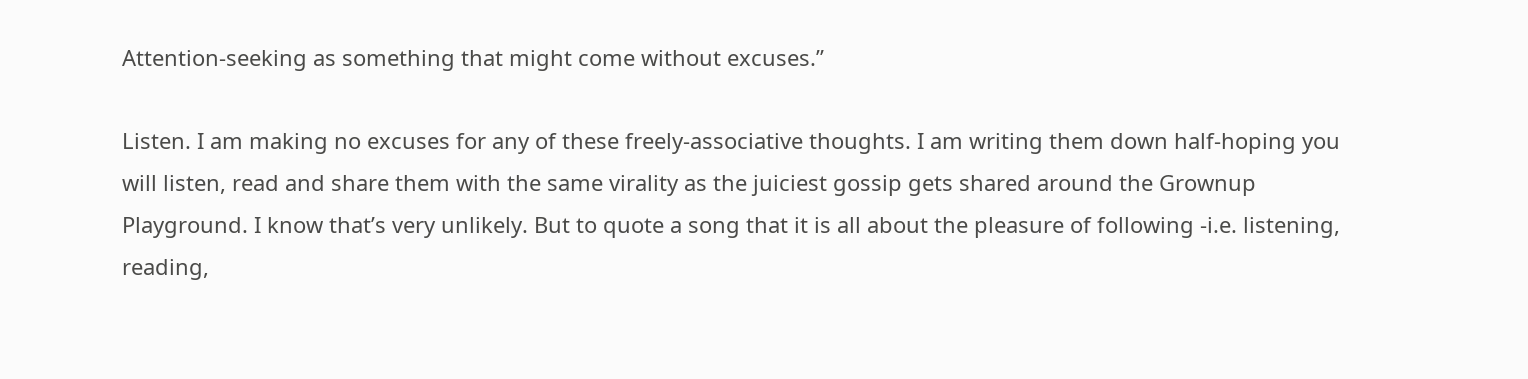Attention-seeking as something that might come without excuses.”

Listen. I am making no excuses for any of these freely-associative thoughts. I am writing them down half-hoping you will listen, read and share them with the same virality as the juiciest gossip gets shared around the Grownup Playground. I know that’s very unlikely. But to quote a song that it is all about the pleasure of following -i.e. listening, reading,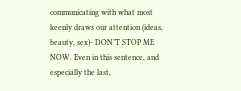communicating with what most keenly draws our attention (ideas, beauty, sex)- DON’T STOP ME NOW. Even in this sentence, and especially the last,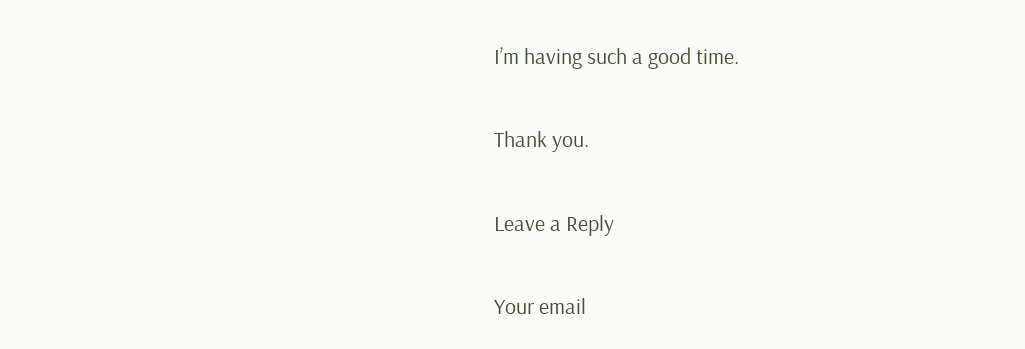I’m having such a good time.

Thank you.

Leave a Reply

Your email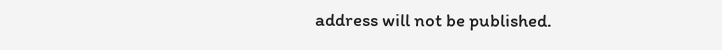address will not be published.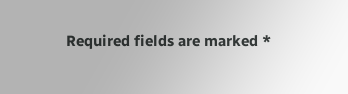Required fields are marked *